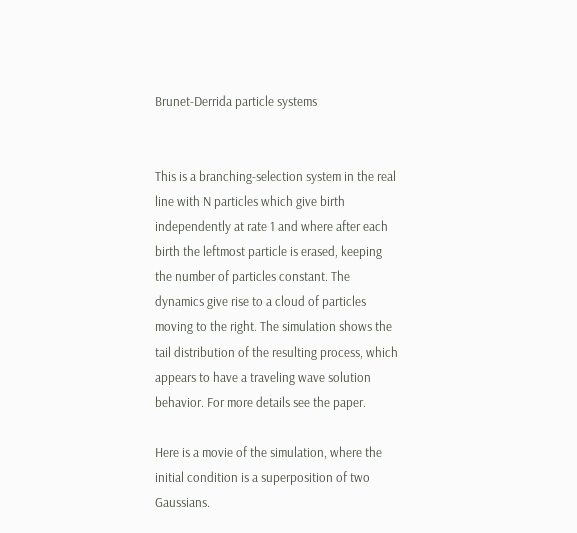Brunet-Derrida particle systems


This is a branching-selection system in the real line with N particles which give birth independently at rate 1 and where after each birth the leftmost particle is erased, keeping the number of particles constant. The dynamics give rise to a cloud of particles moving to the right. The simulation shows the tail distribution of the resulting process, which appears to have a traveling wave solution behavior. For more details see the paper.

Here is a movie of the simulation, where the initial condition is a superposition of two Gaussians.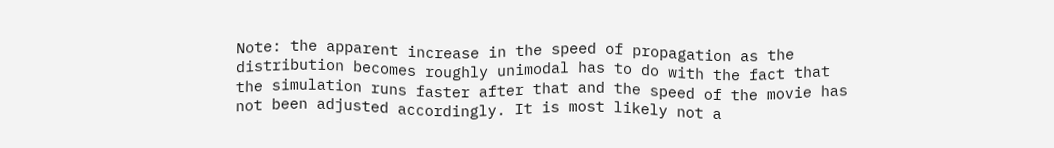Note: the apparent increase in the speed of propagation as the distribution becomes roughly unimodal has to do with the fact that the simulation runs faster after that and the speed of the movie has not been adjusted accordingly. It is most likely not a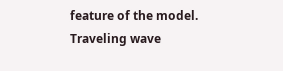feature of the model.
Traveling wave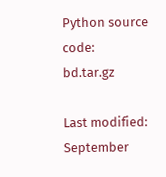Python source code: bd.tar.gz

Last modified: September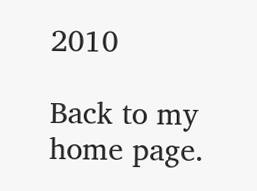2010

Back to my home page.